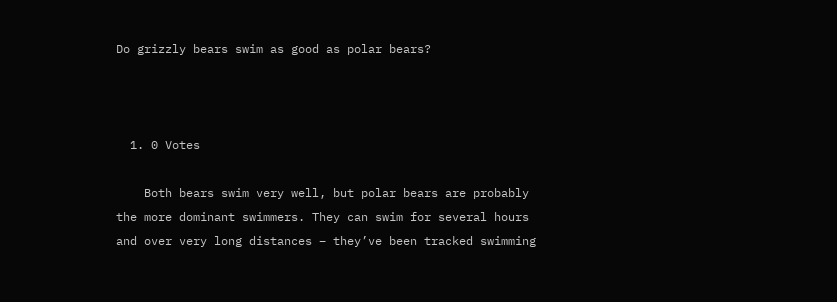Do grizzly bears swim as good as polar bears?



  1. 0 Votes

    Both bears swim very well, but polar bears are probably the more dominant swimmers. They can swim for several hours and over very long distances – they’ve been tracked swimming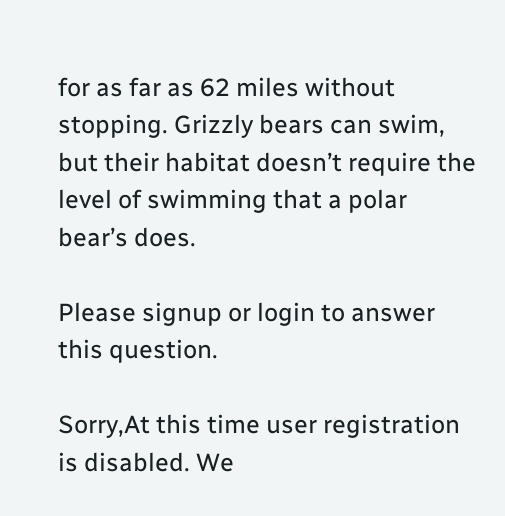for as far as 62 miles without stopping. Grizzly bears can swim, but their habitat doesn’t require the level of swimming that a polar bear’s does.

Please signup or login to answer this question.

Sorry,At this time user registration is disabled. We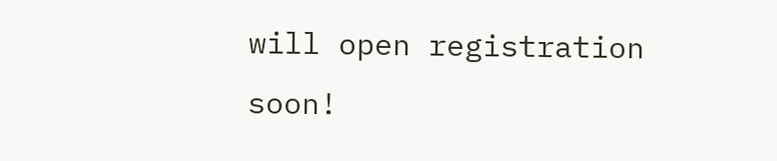will open registration soon!